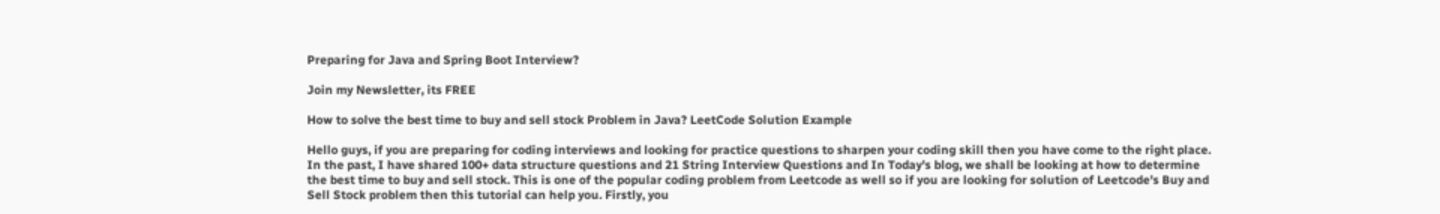Preparing for Java and Spring Boot Interview?

Join my Newsletter, its FREE

How to solve the best time to buy and sell stock Problem in Java? LeetCode Solution Example

Hello guys, if you are preparing for coding interviews and looking for practice questions to sharpen your coding skill then you have come to the right place. In the past, I have shared 100+ data structure questions and 21 String Interview Questions and In Today's blog, we shall be looking at how to determine the best time to buy and sell stock. This is one of the popular coding problem from Leetcode as well so if you are looking for solution of Leetcode's Buy and Sell Stock problem then this tutorial can help you. Firstly, you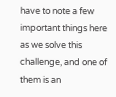have to note a few important things here as we solve this challenge, and one of them is an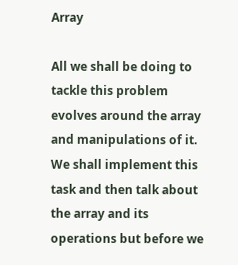Array

All we shall be doing to tackle this problem evolves around the array and manipulations of it. We shall implement this task and then talk about the array and its operations but before we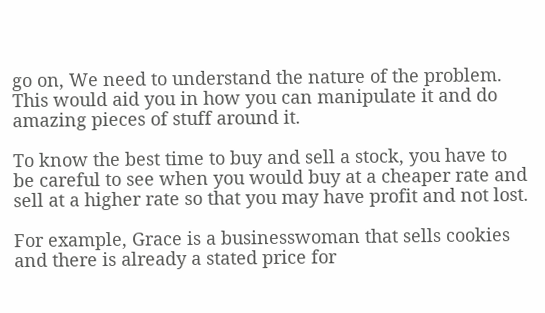go on, We need to understand the nature of the problem. This would aid you in how you can manipulate it and do amazing pieces of stuff around it.

To know the best time to buy and sell a stock, you have to be careful to see when you would buy at a cheaper rate and sell at a higher rate so that you may have profit and not lost.

For example, Grace is a businesswoman that sells cookies and there is already a stated price for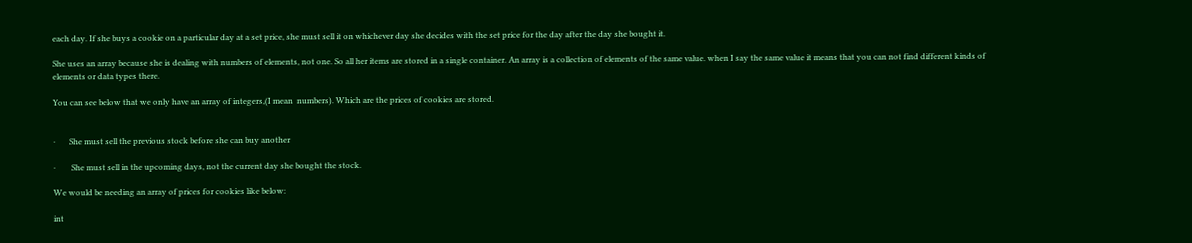each day. If she buys a cookie on a particular day at a set price, she must sell it on whichever day she decides with the set price for the day after the day she bought it.

She uses an array because she is dealing with numbers of elements, not one. So all her items are stored in a single container. An array is a collection of elements of the same value. when I say the same value it means that you can not find different kinds of elements or data types there.

You can see below that we only have an array of integers,(I mean  numbers). Which are the prices of cookies are stored.


·       She must sell the previous stock before she can buy another

·        She must sell in the upcoming days, not the current day she bought the stock.

We would be needing an array of prices for cookies like below:

int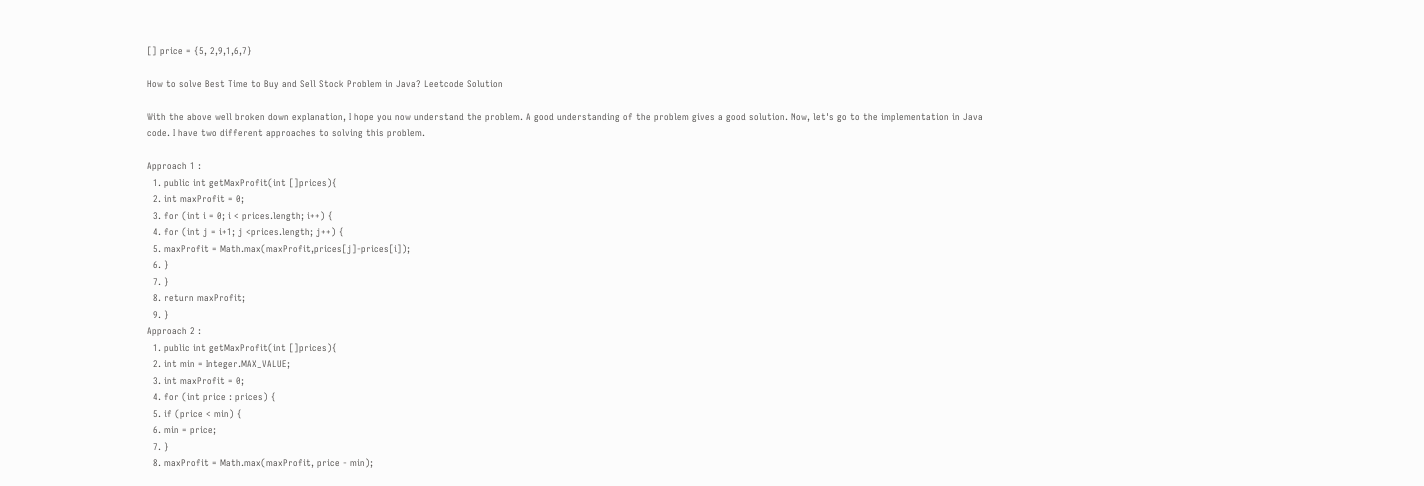[] price = {5, 2,9,1,6,7}

How to solve Best Time to Buy and Sell Stock Problem in Java? Leetcode Solution

With the above well broken down explanation, I hope you now understand the problem. A good understanding of the problem gives a good solution. Now, let's go to the implementation in Java code. I have two different approaches to solving this problem.

Approach 1 :
  1. public int getMaxProfit(int []prices){
  2. int maxProfit = 0;
  3. for (int i = 0; i < prices.length; i++) {
  4. for (int j = i+1; j <prices.length; j++) {
  5. maxProfit = Math.max(maxProfit,prices[j]-prices[i]);
  6. }
  7. }
  8. return maxProfit;
  9. }
Approach 2 :
  1. public int getMaxProfit(int []prices){
  2. int min = Integer.MAX_VALUE;
  3. int maxProfit = 0;
  4. for (int price : prices) {
  5. if (price < min) {
  6. min = price;
  7. }
  8. maxProfit = Math.max(maxProfit, price - min);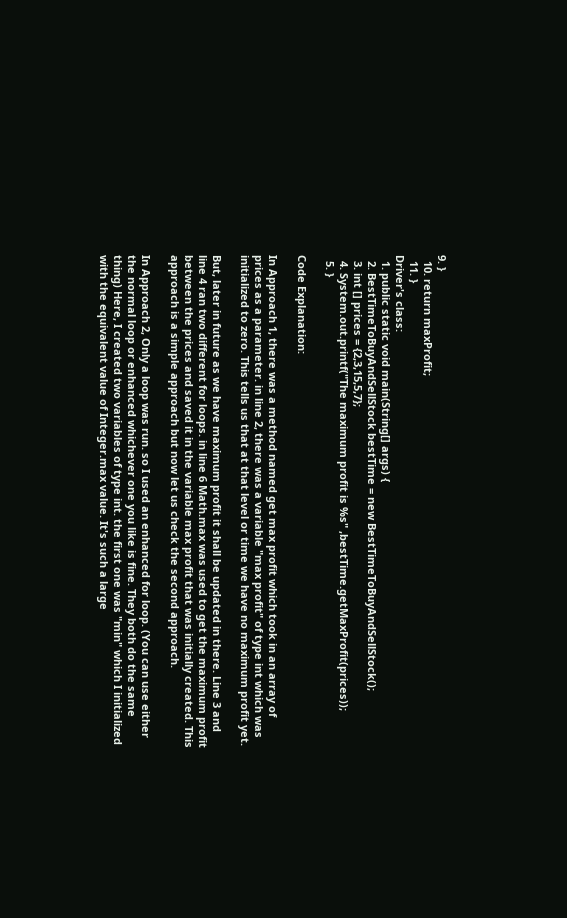9. }
  10. return maxProfit;
  11. }
Driver's class:
  1. public static void main(String[] args) {
  2. BestTimeToBuyAndSellStock bestTime = new BestTimeToBuyAndSellStock();
  3. int [] prices = {2,3,15,5,7};
  4. System.out.printf("The maximum profit is %s" ,bestTime.getMaxProfit(prices));
  5. }

Code Explanation:

In Approach 1, there was a method named get max profit which took in an array of prices as a parameter. in line 2, there was a variable "max profit" of type int which was initialized to zero. This tells us that at that level or time we have no maximum profit yet.

But, later in future as we have maximum profit it shall be updated in there. Line 3 and line 4 ran two different for loops. in line 6 Math.max was used to get the maximum profit between the prices and saved it in the variable max profit that was initially created. This approach is a simple approach but now let us check the second approach.

In Approach 2, Only a loop was run. so I used an enhanced for loop. (You can use either the normal loop or enhanced whichever one you like is fine. They both do the same thing) Here, I created two variables of type int. the first one was "min" which I initialized with the equivalent value of Integer.max value. It's such a large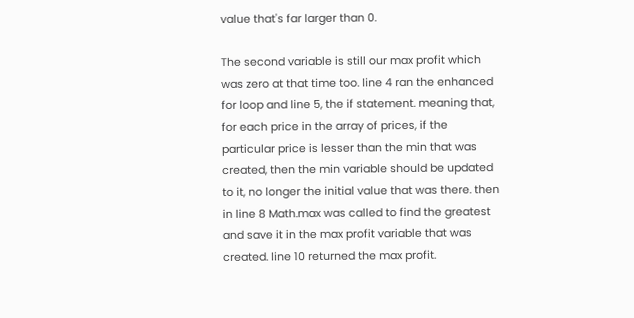value that's far larger than 0.

The second variable is still our max profit which was zero at that time too. line 4 ran the enhanced for loop and line 5, the if statement. meaning that, for each price in the array of prices, if the particular price is lesser than the min that was created, then the min variable should be updated to it, no longer the initial value that was there. then in line 8 Math.max was called to find the greatest and save it in the max profit variable that was created. line 10 returned the max profit.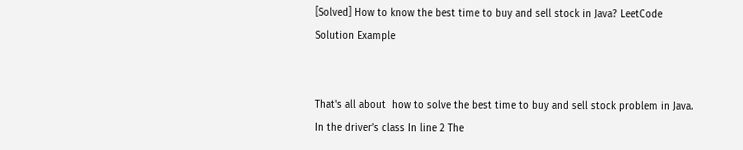[Solved] How to know the best time to buy and sell stock in Java? LeetCode Solution Example


That's all about  how to solve the best time to buy and sell stock problem in Java. In the driver’s class In line 2 The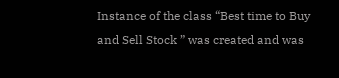Instance of the class “Best time to Buy and Sell Stock ” was created and was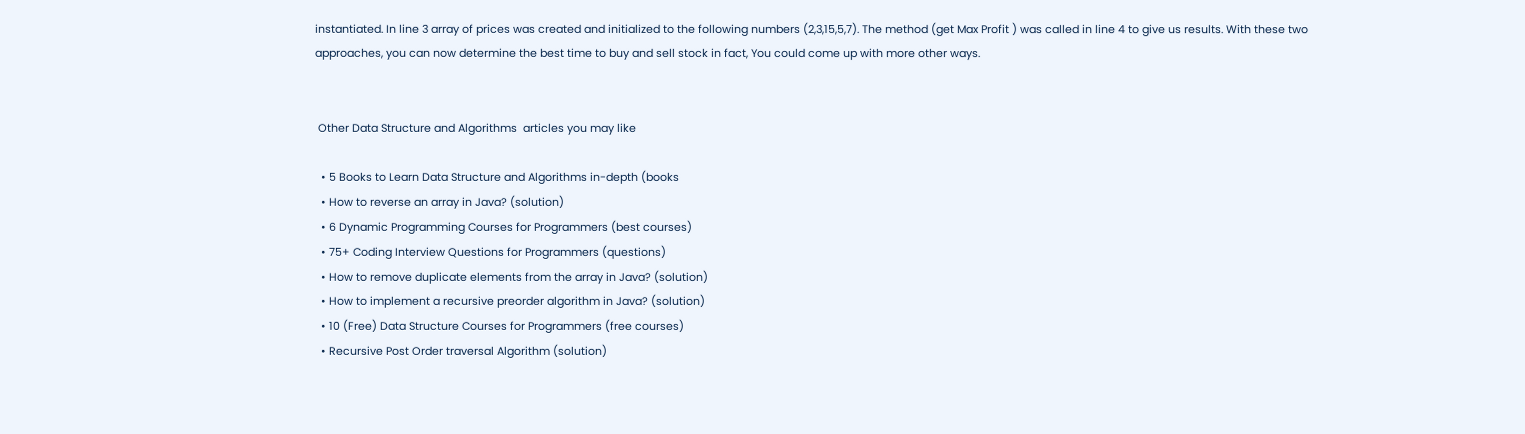instantiated. In line 3 array of prices was created and initialized to the following numbers (2,3,15,5,7). The method (get Max Profit ) was called in line 4 to give us results. With these two approaches, you can now determine the best time to buy and sell stock in fact, You could come up with more other ways.


 Other Data Structure and Algorithms  articles you may like

  • 5 Books to Learn Data Structure and Algorithms in-depth (books
  • How to reverse an array in Java? (solution)
  • 6 Dynamic Programming Courses for Programmers (best courses)
  • 75+ Coding Interview Questions for Programmers (questions)
  • How to remove duplicate elements from the array in Java? (solution)
  • How to implement a recursive preorder algorithm in Java? (solution)
  • 10 (Free) Data Structure Courses for Programmers (free courses)
  • Recursive Post Order traversal Algorithm (solution)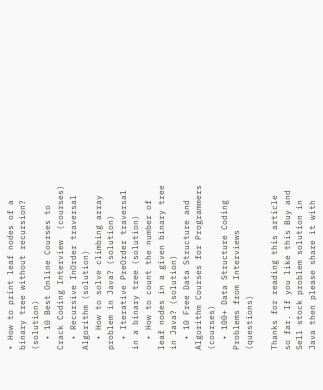• How to print leaf nodes of a binary tree without recursion? (solution)
  • 10 Best Online Courses to Crack Coding Interview  (courses)
  • Recursive InOrder traversal Algorithm (solution)
  • How to solve climbing array problem in Java? (solution)
  • Iterative PreOrder traversal in a binary tree (solution)
  • How to count the number of leaf nodes in a given binary tree in Java? (solution)
  • 10 Free Data Structure and Algorithm Courses for Programmers (courses)
  • 100+ Data Structure Coding Problems from Interviews (questions)

Thanks for reading this article so far. If you like this Buy and Sell stock problem solution in Java then please share it with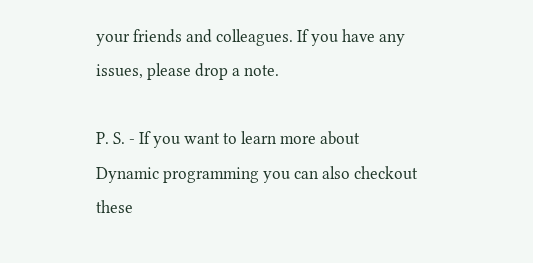your friends and colleagues. If you have any issues, please drop a note.

P. S. - If you want to learn more about Dynamic programming you can also checkout these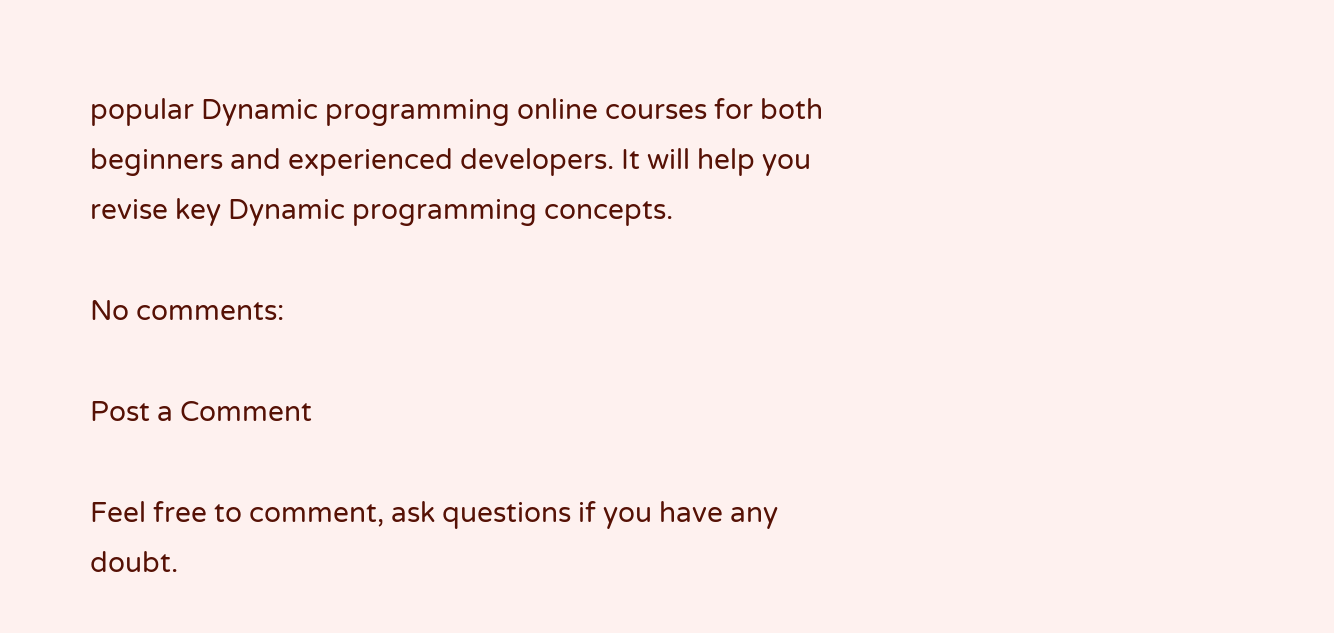popular Dynamic programming online courses for both beginners and experienced developers. It will help you revise key Dynamic programming concepts.

No comments:

Post a Comment

Feel free to comment, ask questions if you have any doubt.